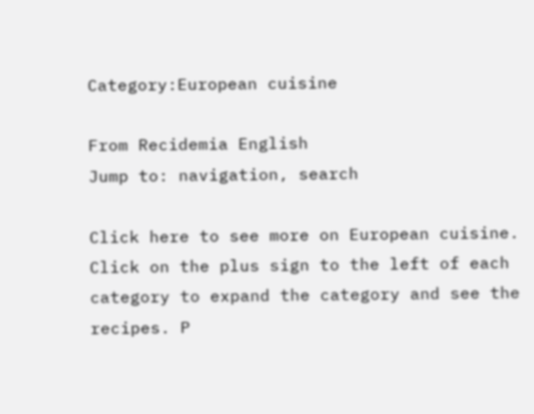Category:European cuisine

From Recidemia English
Jump to: navigation, search

Click here to see more on European cuisine. Click on the plus sign to the left of each category to expand the category and see the recipes. P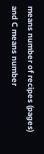means number of recipes (pages) and C means number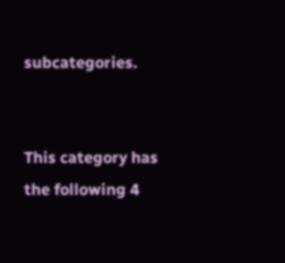subcategories.


This category has the following 4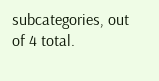subcategories, out of 4 total.